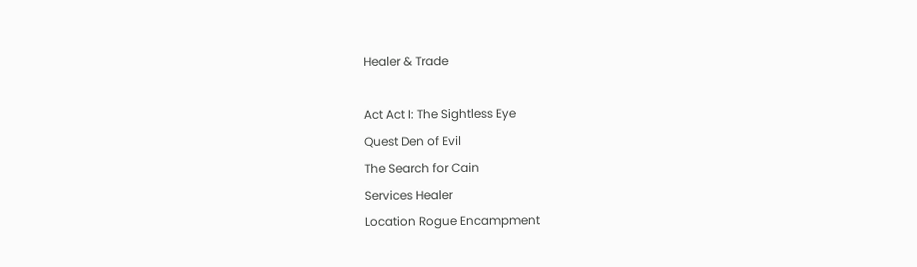Healer & Trade

Act Act I: The Sightless Eye
Quest Den of Evil
The Search for Cain
Services Healer
Location Rogue Encampment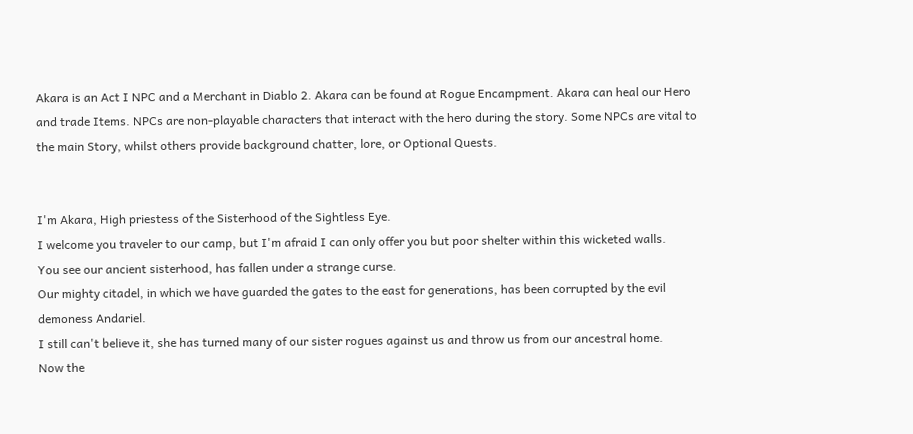Akara is an Act I NPC and a Merchant in Diablo 2. Akara can be found at Rogue Encampment. Akara can heal our Hero and trade Items. NPCs are non-playable characters that interact with the hero during the story. Some NPCs are vital to the main Story, whilst others provide background chatter, lore, or Optional Quests.


I'm Akara, High priestess of the Sisterhood of the Sightless Eye.
I welcome you traveler to our camp, but I'm afraid I can only offer you but poor shelter within this wicketed walls.
You see our ancient sisterhood, has fallen under a strange curse.
Our mighty citadel, in which we have guarded the gates to the east for generations, has been corrupted by the evil demoness Andariel.
I still can't believe it, she has turned many of our sister rogues against us and throw us from our ancestral home.
Now the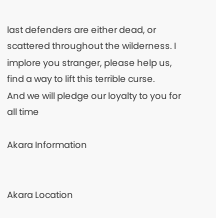last defenders are either dead, or scattered throughout the wilderness. I implore you stranger, please help us, find a way to lift this terrible curse.
And we will pledge our loyalty to you for all time

Akara Information


Akara Location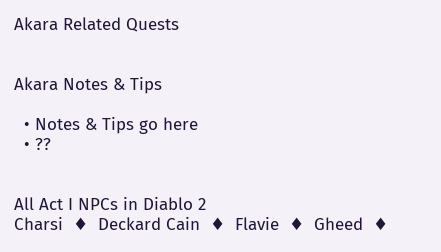Akara Related Quests


Akara Notes & Tips

  • Notes & Tips go here
  • ??


All Act I NPCs in Diablo 2
Charsi  ♦  Deckard Cain  ♦  Flavie  ♦  Gheed  ♦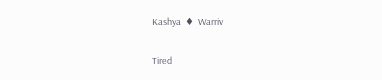Kashya  ♦  Warriv


Tired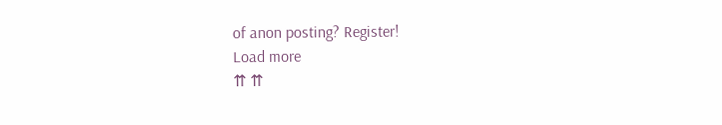of anon posting? Register!
Load more
⇈ ⇈